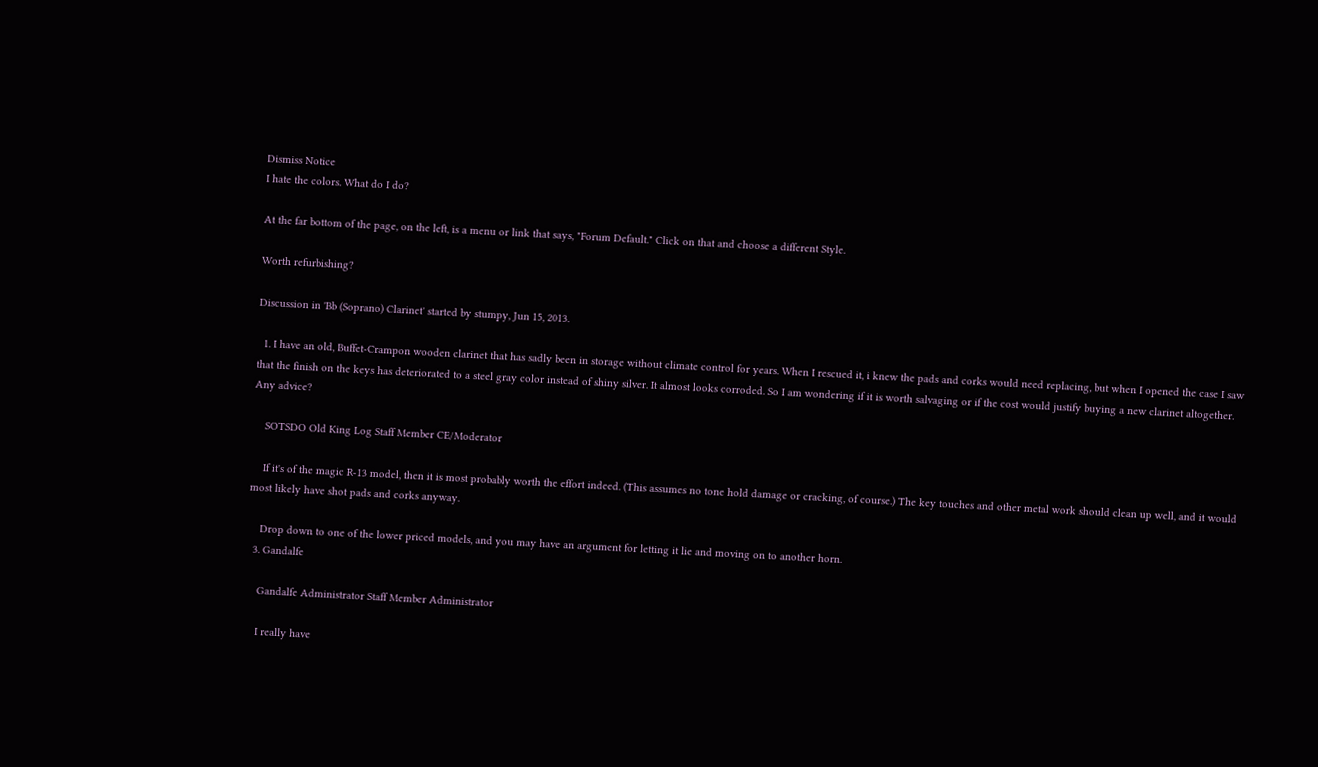Dismiss Notice
I hate the colors. What do I do?

At the far bottom of the page, on the left, is a menu or link that says, "Forum Default." Click on that and choose a different Style.

Worth refurbishing?

Discussion in 'Bb (Soprano) Clarinet' started by stumpy, Jun 15, 2013.

  1. I have an old, Buffet-Crampon wooden clarinet that has sadly been in storage without climate control for years. When I rescued it, i knew the pads and corks would need replacing, but when I opened the case I saw that the finish on the keys has deteriorated to a steel gray color instead of shiny silver. It almost looks corroded. So I am wondering if it is worth salvaging or if the cost would justify buying a new clarinet altogether. Any advice?

    SOTSDO Old King Log Staff Member CE/Moderator

    If it's of the magic R-13 model, then it is most probably worth the effort indeed. (This assumes no tone hold damage or cracking, of course.) The key touches and other metal work should clean up well, and it would most likely have shot pads and corks anyway.

    Drop down to one of the lower priced models, and you may have an argument for letting it lie and moving on to another horn.
  3. Gandalfe

    Gandalfe Administrator Staff Member Administrator

    I really have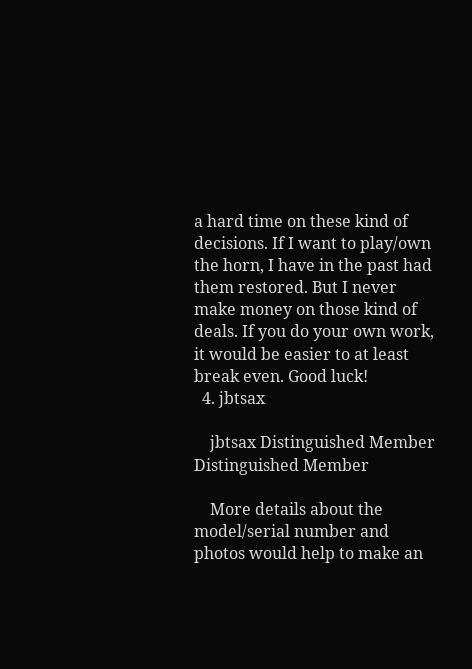a hard time on these kind of decisions. If I want to play/own the horn, I have in the past had them restored. But I never make money on those kind of deals. If you do your own work, it would be easier to at least break even. Good luck!
  4. jbtsax

    jbtsax Distinguished Member Distinguished Member

    More details about the model/serial number and photos would help to make an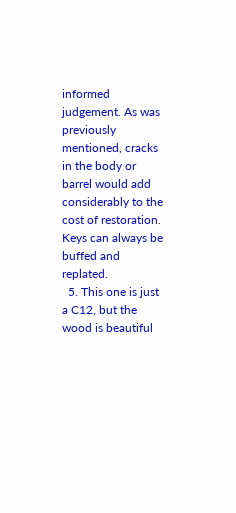informed judgement. As was previously mentioned, cracks in the body or barrel would add considerably to the cost of restoration. Keys can always be buffed and replated.
  5. This one is just a C12, but the wood is beautiful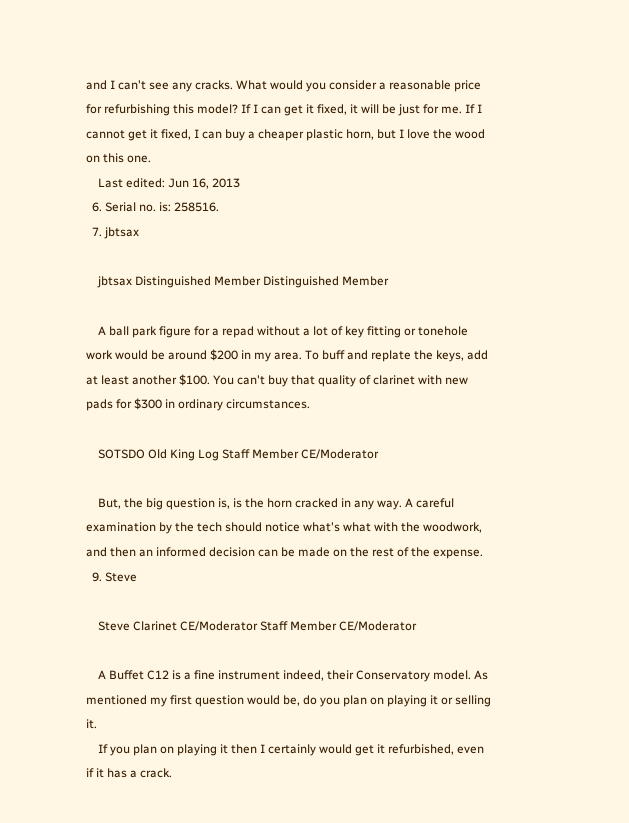and I can't see any cracks. What would you consider a reasonable price for refurbishing this model? If I can get it fixed, it will be just for me. If I cannot get it fixed, I can buy a cheaper plastic horn, but I love the wood on this one.
    Last edited: Jun 16, 2013
  6. Serial no. is: 258516.
  7. jbtsax

    jbtsax Distinguished Member Distinguished Member

    A ball park figure for a repad without a lot of key fitting or tonehole work would be around $200 in my area. To buff and replate the keys, add at least another $100. You can't buy that quality of clarinet with new pads for $300 in ordinary circumstances.

    SOTSDO Old King Log Staff Member CE/Moderator

    But, the big question is, is the horn cracked in any way. A careful examination by the tech should notice what's what with the woodwork, and then an informed decision can be made on the rest of the expense.
  9. Steve

    Steve Clarinet CE/Moderator Staff Member CE/Moderator

    A Buffet C12 is a fine instrument indeed, their Conservatory model. As mentioned my first question would be, do you plan on playing it or selling it.
    If you plan on playing it then I certainly would get it refurbished, even if it has a crack.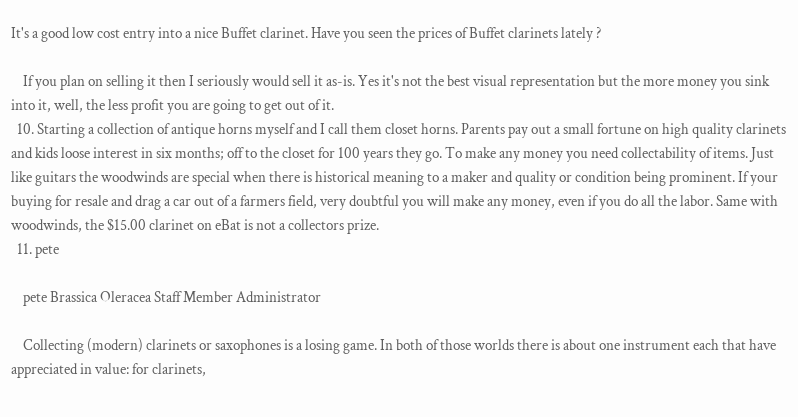It's a good low cost entry into a nice Buffet clarinet. Have you seen the prices of Buffet clarinets lately ?

    If you plan on selling it then I seriously would sell it as-is. Yes it's not the best visual representation but the more money you sink into it, well, the less profit you are going to get out of it.
  10. Starting a collection of antique horns myself and I call them closet horns. Parents pay out a small fortune on high quality clarinets and kids loose interest in six months; off to the closet for 100 years they go. To make any money you need collectability of items. Just like guitars the woodwinds are special when there is historical meaning to a maker and quality or condition being prominent. If your buying for resale and drag a car out of a farmers field, very doubtful you will make any money, even if you do all the labor. Same with woodwinds, the $15.00 clarinet on eBat is not a collectors prize.
  11. pete

    pete Brassica Oleracea Staff Member Administrator

    Collecting (modern) clarinets or saxophones is a losing game. In both of those worlds there is about one instrument each that have appreciated in value: for clarinets,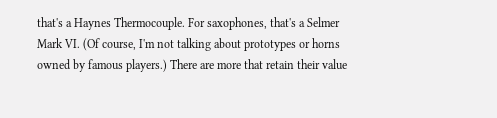that's a Haynes Thermocouple. For saxophones, that's a Selmer Mark VI. (Of course, I'm not talking about prototypes or horns owned by famous players.) There are more that retain their value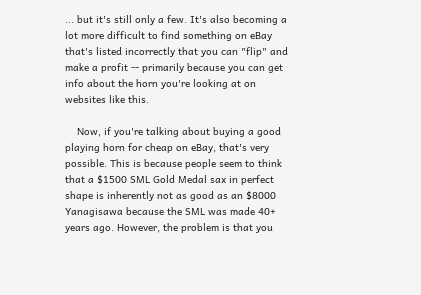... but it's still only a few. It's also becoming a lot more difficult to find something on eBay that's listed incorrectly that you can "flip" and make a profit -- primarily because you can get info about the horn you're looking at on websites like this.

    Now, if you're talking about buying a good playing horn for cheap on eBay, that's very possible. This is because people seem to think that a $1500 SML Gold Medal sax in perfect shape is inherently not as good as an $8000 Yanagisawa because the SML was made 40+ years ago. However, the problem is that you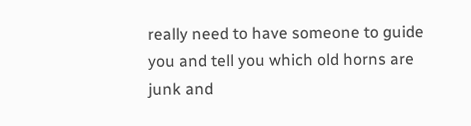really need to have someone to guide you and tell you which old horns are junk and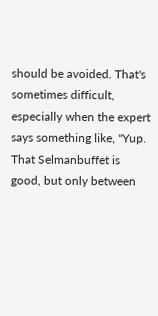should be avoided. That's sometimes difficult, especially when the expert says something like, "Yup. That Selmanbuffet is good, but only between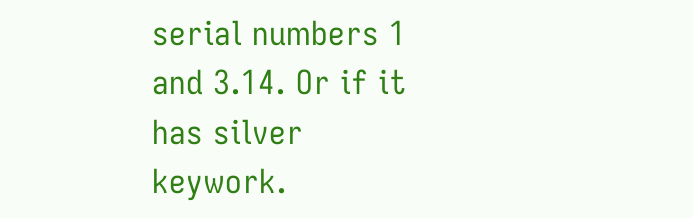serial numbers 1 and 3.14. Or if it has silver keywork.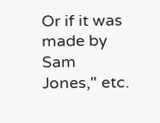Or if it was made by Sam Jones," etc.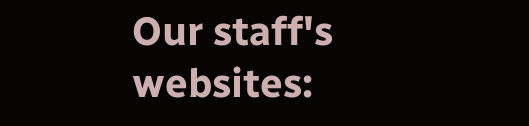Our staff's websites: